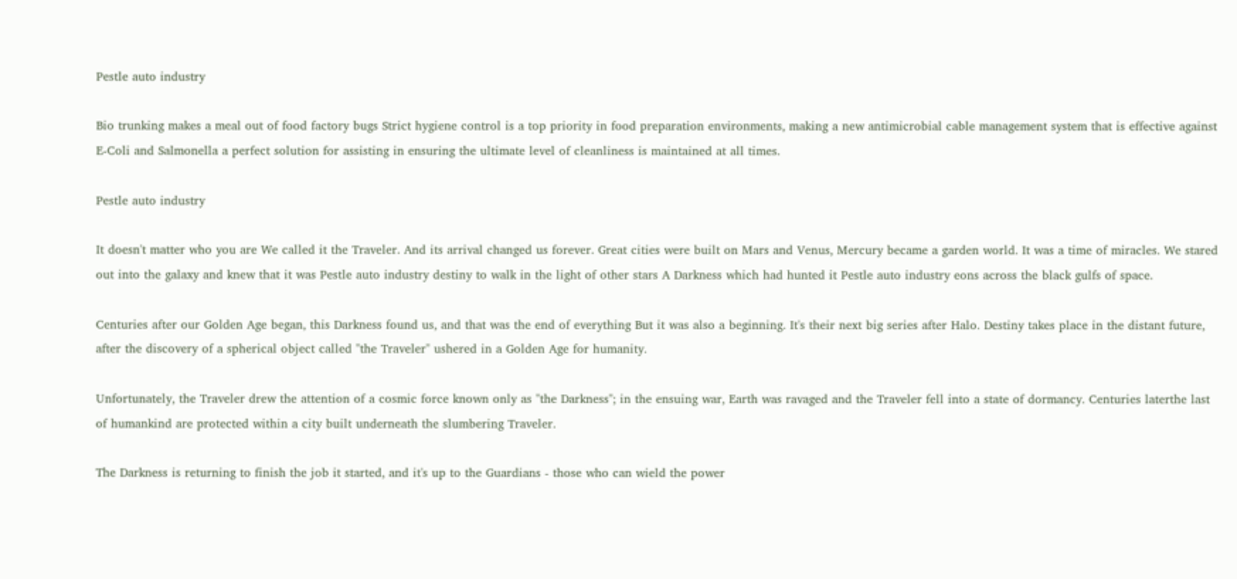Pestle auto industry

Bio trunking makes a meal out of food factory bugs Strict hygiene control is a top priority in food preparation environments, making a new antimicrobial cable management system that is effective against E-Coli and Salmonella a perfect solution for assisting in ensuring the ultimate level of cleanliness is maintained at all times.

Pestle auto industry

It doesn't matter who you are We called it the Traveler. And its arrival changed us forever. Great cities were built on Mars and Venus, Mercury became a garden world. It was a time of miracles. We stared out into the galaxy and knew that it was Pestle auto industry destiny to walk in the light of other stars A Darkness which had hunted it Pestle auto industry eons across the black gulfs of space.

Centuries after our Golden Age began, this Darkness found us, and that was the end of everything But it was also a beginning. It's their next big series after Halo. Destiny takes place in the distant future, after the discovery of a spherical object called "the Traveler" ushered in a Golden Age for humanity.

Unfortunately, the Traveler drew the attention of a cosmic force known only as "the Darkness"; in the ensuing war, Earth was ravaged and the Traveler fell into a state of dormancy. Centuries laterthe last of humankind are protected within a city built underneath the slumbering Traveler.

The Darkness is returning to finish the job it started, and it's up to the Guardians - those who can wield the power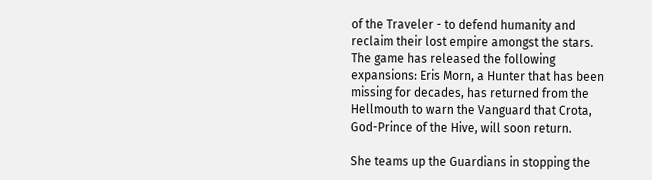of the Traveler - to defend humanity and reclaim their lost empire amongst the stars. The game has released the following expansions: Eris Morn, a Hunter that has been missing for decades, has returned from the Hellmouth to warn the Vanguard that Crota, God-Prince of the Hive, will soon return.

She teams up the Guardians in stopping the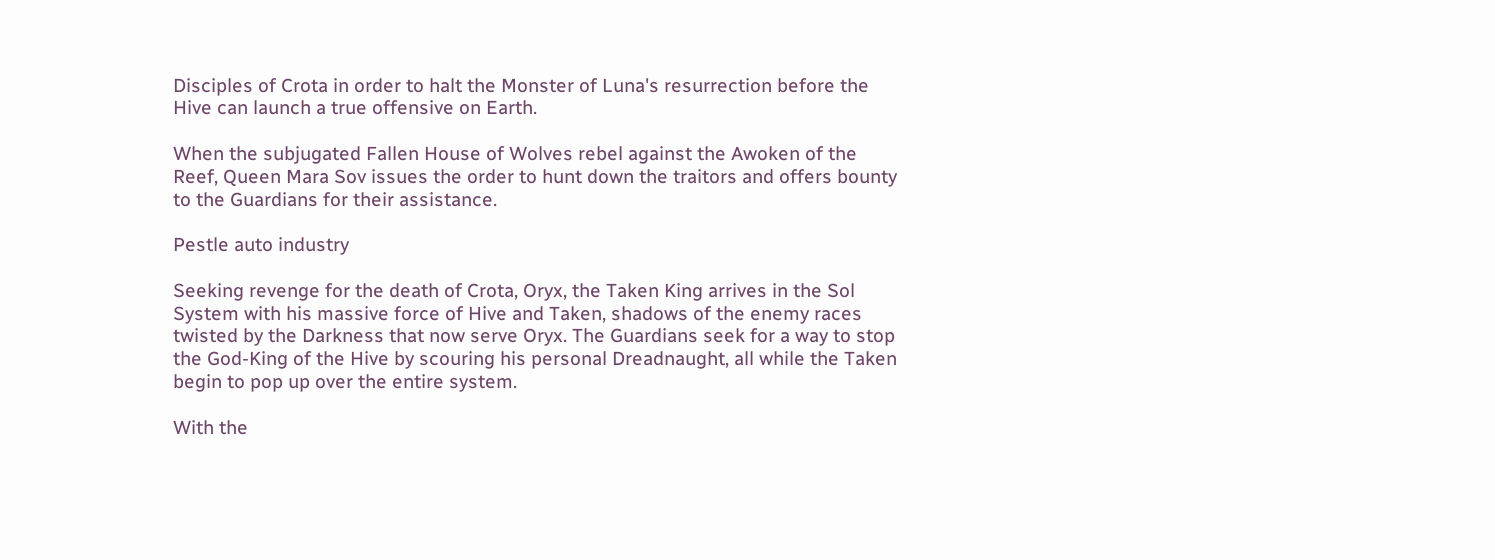Disciples of Crota in order to halt the Monster of Luna's resurrection before the Hive can launch a true offensive on Earth.

When the subjugated Fallen House of Wolves rebel against the Awoken of the Reef, Queen Mara Sov issues the order to hunt down the traitors and offers bounty to the Guardians for their assistance.

Pestle auto industry

Seeking revenge for the death of Crota, Oryx, the Taken King arrives in the Sol System with his massive force of Hive and Taken, shadows of the enemy races twisted by the Darkness that now serve Oryx. The Guardians seek for a way to stop the God-King of the Hive by scouring his personal Dreadnaught, all while the Taken begin to pop up over the entire system.

With the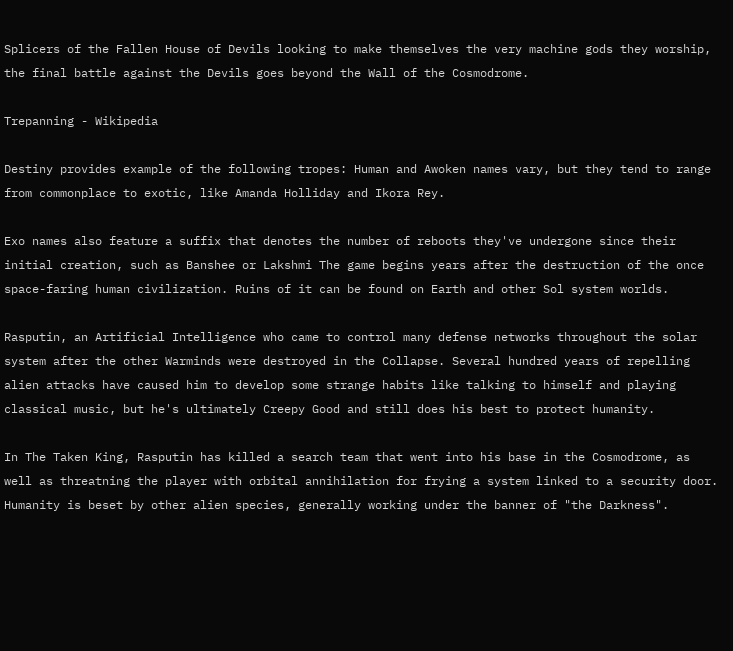Splicers of the Fallen House of Devils looking to make themselves the very machine gods they worship, the final battle against the Devils goes beyond the Wall of the Cosmodrome.

Trepanning - Wikipedia

Destiny provides example of the following tropes: Human and Awoken names vary, but they tend to range from commonplace to exotic, like Amanda Holliday and Ikora Rey.

Exo names also feature a suffix that denotes the number of reboots they've undergone since their initial creation, such as Banshee or Lakshmi The game begins years after the destruction of the once space-faring human civilization. Ruins of it can be found on Earth and other Sol system worlds.

Rasputin, an Artificial Intelligence who came to control many defense networks throughout the solar system after the other Warminds were destroyed in the Collapse. Several hundred years of repelling alien attacks have caused him to develop some strange habits like talking to himself and playing classical music, but he's ultimately Creepy Good and still does his best to protect humanity.

In The Taken King, Rasputin has killed a search team that went into his base in the Cosmodrome, as well as threatning the player with orbital annihilation for frying a system linked to a security door. Humanity is beset by other alien species, generally working under the banner of "the Darkness".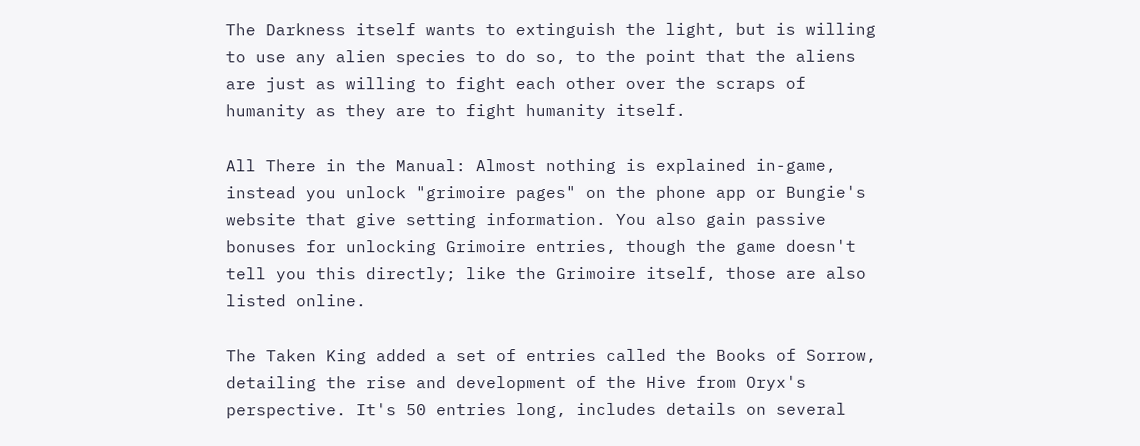The Darkness itself wants to extinguish the light, but is willing to use any alien species to do so, to the point that the aliens are just as willing to fight each other over the scraps of humanity as they are to fight humanity itself.

All There in the Manual: Almost nothing is explained in-game, instead you unlock "grimoire pages" on the phone app or Bungie's website that give setting information. You also gain passive bonuses for unlocking Grimoire entries, though the game doesn't tell you this directly; like the Grimoire itself, those are also listed online.

The Taken King added a set of entries called the Books of Sorrow, detailing the rise and development of the Hive from Oryx's perspective. It's 50 entries long, includes details on several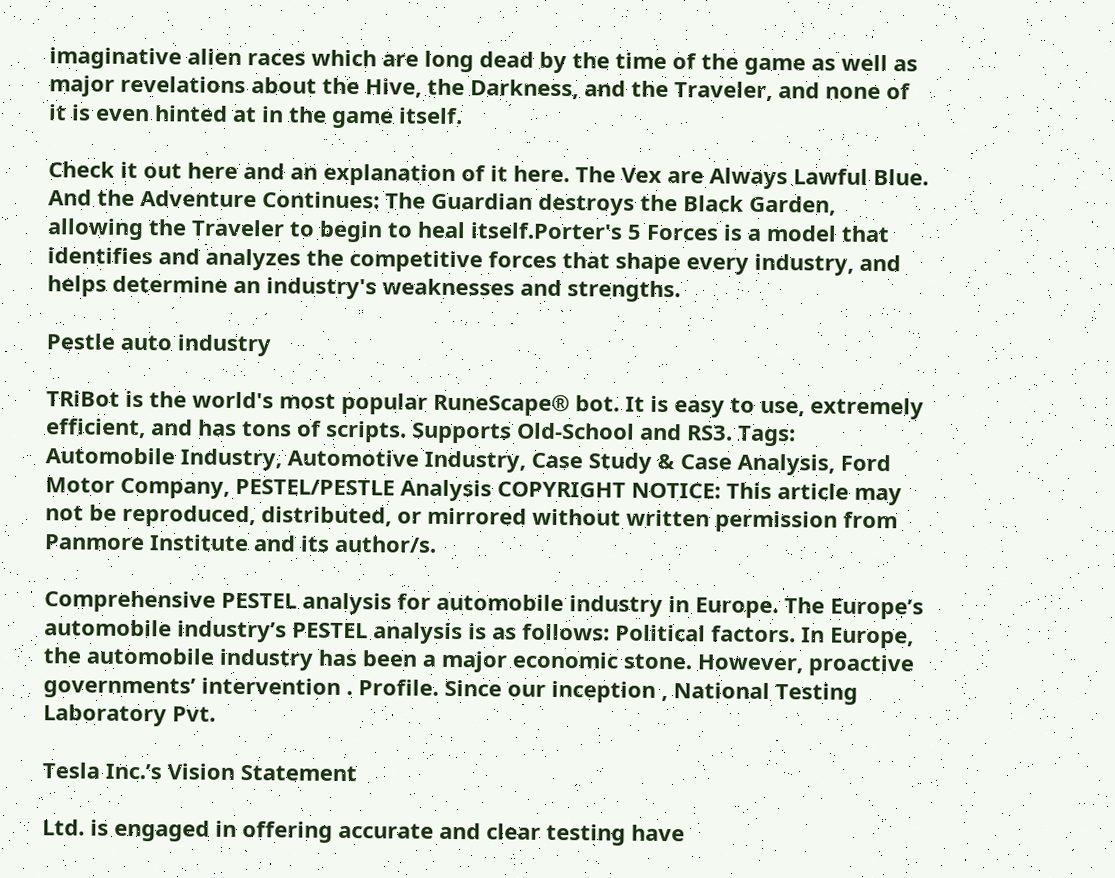imaginative alien races which are long dead by the time of the game as well as major revelations about the Hive, the Darkness, and the Traveler, and none of it is even hinted at in the game itself.

Check it out here and an explanation of it here. The Vex are Always Lawful Blue. And the Adventure Continues: The Guardian destroys the Black Garden, allowing the Traveler to begin to heal itself.Porter's 5 Forces is a model that identifies and analyzes the competitive forces that shape every industry, and helps determine an industry's weaknesses and strengths.

Pestle auto industry

TRiBot is the world's most popular RuneScape® bot. It is easy to use, extremely efficient, and has tons of scripts. Supports Old-School and RS3. Tags: Automobile Industry, Automotive Industry, Case Study & Case Analysis, Ford Motor Company, PESTEL/PESTLE Analysis COPYRIGHT NOTICE: This article may not be reproduced, distributed, or mirrored without written permission from Panmore Institute and its author/s.

Comprehensive PESTEL analysis for automobile industry in Europe. The Europe’s automobile industry’s PESTEL analysis is as follows: Political factors. In Europe, the automobile industry has been a major economic stone. However, proactive governments’ intervention . Profile. Since our inception , National Testing Laboratory Pvt.

Tesla Inc.’s Vision Statement

Ltd. is engaged in offering accurate and clear testing have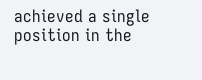achieved a single position in the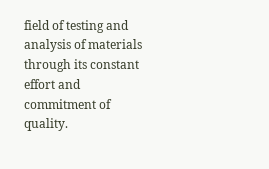field of testing and analysis of materials through its constant effort and commitment of quality.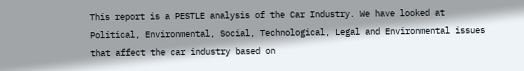This report is a PESTLE analysis of the Car Industry. We have looked at Political, Environmental, Social, Technological, Legal and Environmental issues that affect the car industry based on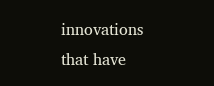innovations that have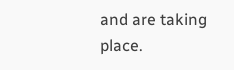and are taking place.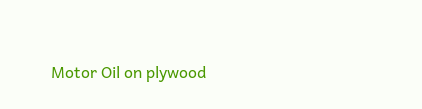Motor Oil on plywood